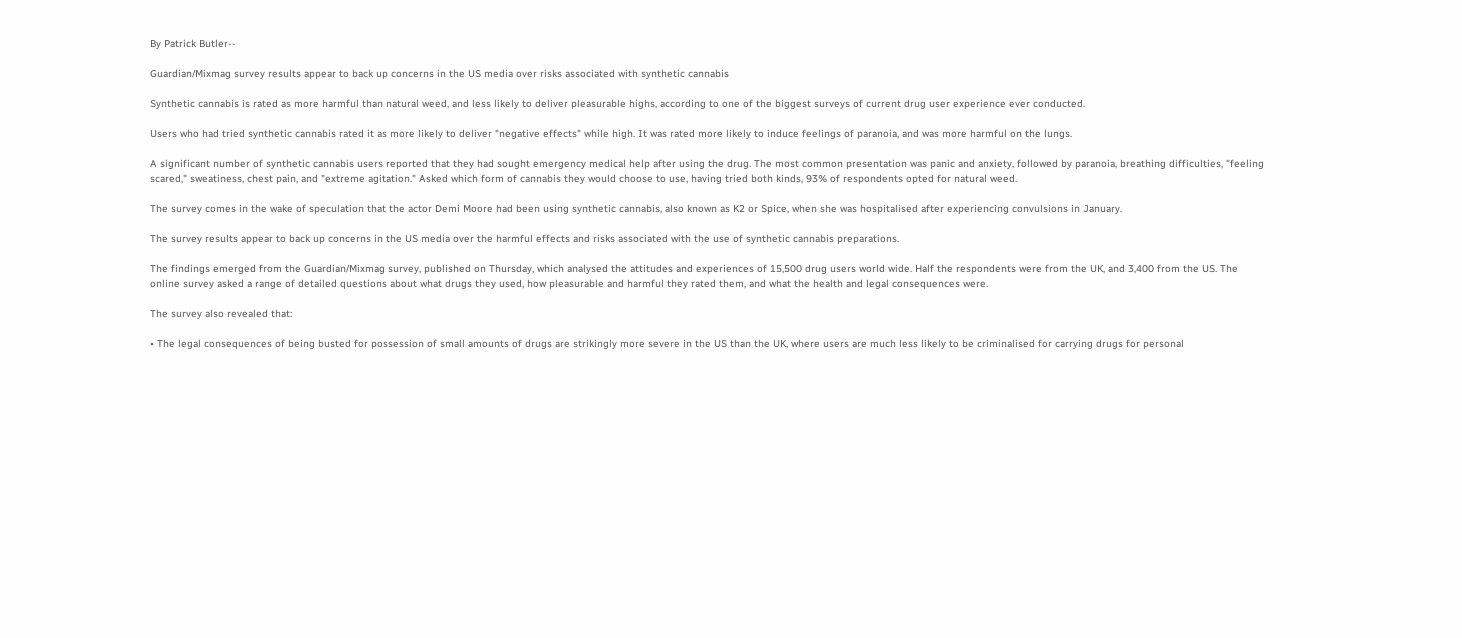By Patrick Butler--

Guardian/Mixmag survey results appear to back up concerns in the US media over risks associated with synthetic cannabis

Synthetic cannabis is rated as more harmful than natural weed, and less likely to deliver pleasurable highs, according to one of the biggest surveys of current drug user experience ever conducted.

Users who had tried synthetic cannabis rated it as more likely to deliver "negative effects" while high. It was rated more likely to induce feelings of paranoia, and was more harmful on the lungs.

A significant number of synthetic cannabis users reported that they had sought emergency medical help after using the drug. The most common presentation was panic and anxiety, followed by paranoia, breathing difficulties, "feeling scared," sweatiness, chest pain, and "extreme agitation." Asked which form of cannabis they would choose to use, having tried both kinds, 93% of respondents opted for natural weed.

The survey comes in the wake of speculation that the actor Demi Moore had been using synthetic cannabis, also known as K2 or Spice, when she was hospitalised after experiencing convulsions in January.

The survey results appear to back up concerns in the US media over the harmful effects and risks associated with the use of synthetic cannabis preparations.

The findings emerged from the Guardian/Mixmag survey, published on Thursday, which analysed the attitudes and experiences of 15,500 drug users world wide. Half the respondents were from the UK, and 3,400 from the US. The online survey asked a range of detailed questions about what drugs they used, how pleasurable and harmful they rated them, and what the health and legal consequences were.

The survey also revealed that:

• The legal consequences of being busted for possession of small amounts of drugs are strikingly more severe in the US than the UK, where users are much less likely to be criminalised for carrying drugs for personal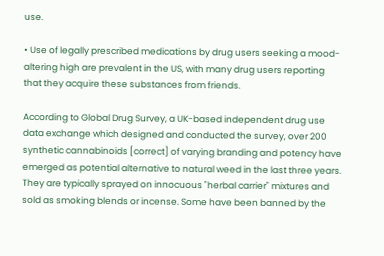use.

• Use of legally prescribed medications by drug users seeking a mood-altering high are prevalent in the US, with many drug users reporting that they acquire these substances from friends.

According to Global Drug Survey, a UK-based independent drug use data exchange which designed and conducted the survey, over 200 synthetic cannabinoids [correct] of varying branding and potency have emerged as potential alternative to natural weed in the last three years. They are typically sprayed on innocuous "herbal carrier" mixtures and sold as smoking blends or incense. Some have been banned by the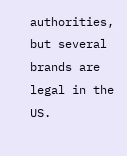authorities, but several brands are legal in the US.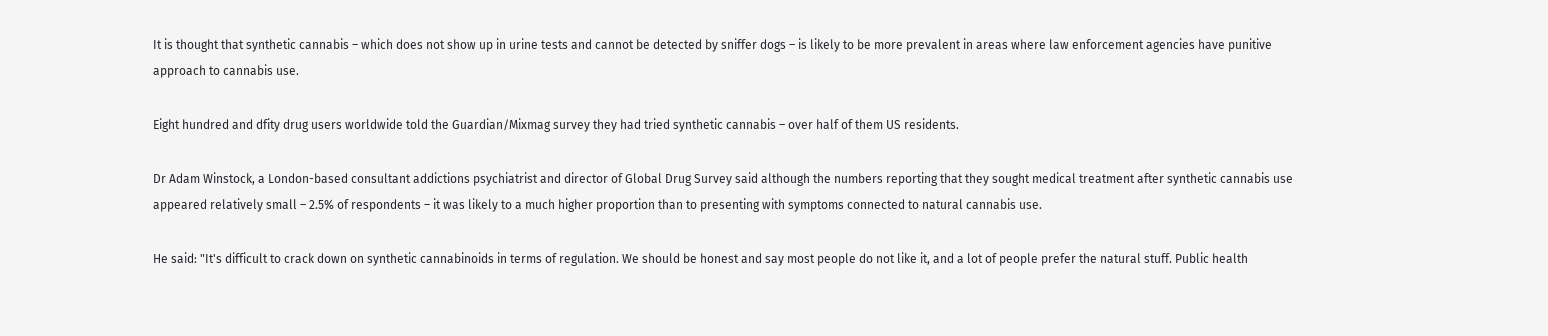It is thought that synthetic cannabis – which does not show up in urine tests and cannot be detected by sniffer dogs – is likely to be more prevalent in areas where law enforcement agencies have punitive approach to cannabis use.

Eight hundred and dfity drug users worldwide told the Guardian/Mixmag survey they had tried synthetic cannabis – over half of them US residents.

Dr Adam Winstock, a London-based consultant addictions psychiatrist and director of Global Drug Survey said although the numbers reporting that they sought medical treatment after synthetic cannabis use appeared relatively small – 2.5% of respondents – it was likely to a much higher proportion than to presenting with symptoms connected to natural cannabis use.

He said: "It's difficult to crack down on synthetic cannabinoids in terms of regulation. We should be honest and say most people do not like it, and a lot of people prefer the natural stuff. Public health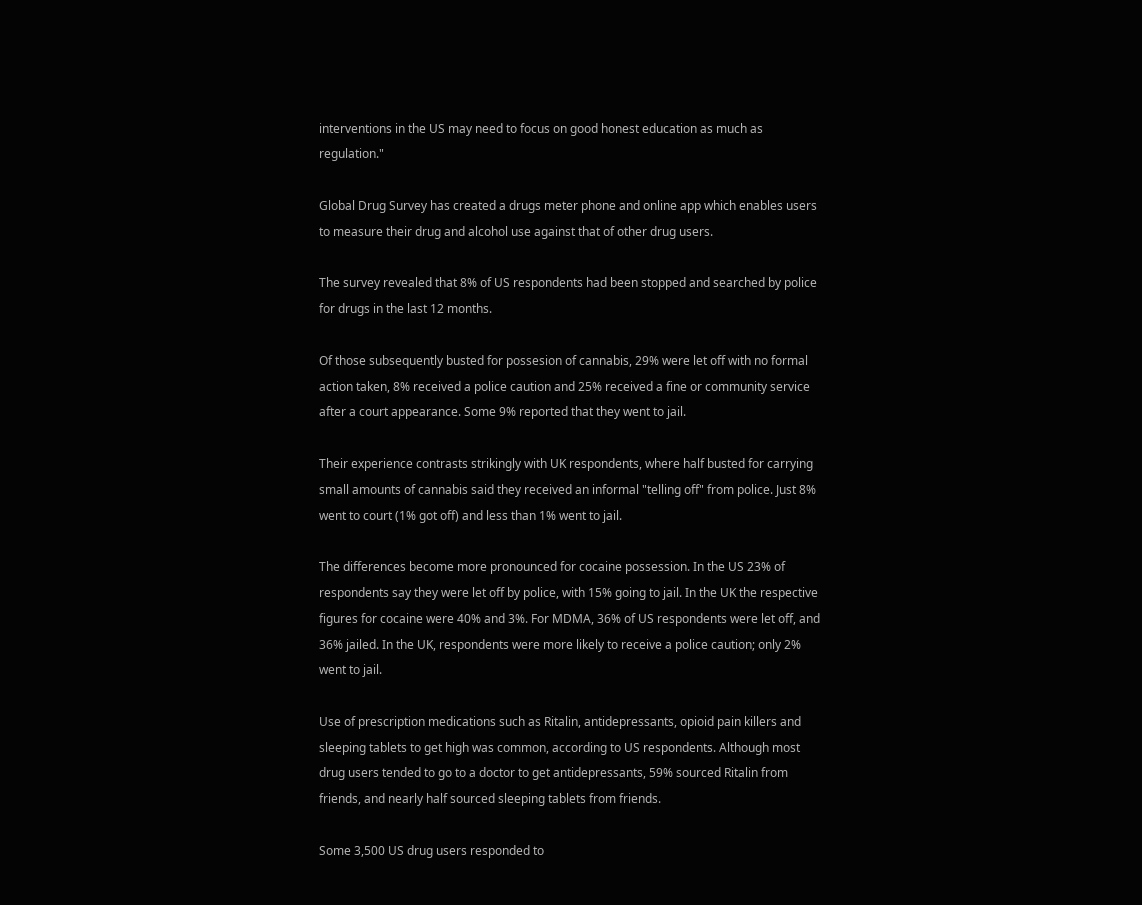interventions in the US may need to focus on good honest education as much as regulation."

Global Drug Survey has created a drugs meter phone and online app which enables users to measure their drug and alcohol use against that of other drug users.

The survey revealed that 8% of US respondents had been stopped and searched by police for drugs in the last 12 months.

Of those subsequently busted for possesion of cannabis, 29% were let off with no formal action taken, 8% received a police caution and 25% received a fine or community service after a court appearance. Some 9% reported that they went to jail.

Their experience contrasts strikingly with UK respondents, where half busted for carrying small amounts of cannabis said they received an informal "telling off" from police. Just 8% went to court (1% got off) and less than 1% went to jail.

The differences become more pronounced for cocaine possession. In the US 23% of respondents say they were let off by police, with 15% going to jail. In the UK the respective figures for cocaine were 40% and 3%. For MDMA, 36% of US respondents were let off, and 36% jailed. In the UK, respondents were more likely to receive a police caution; only 2% went to jail.

Use of prescription medications such as Ritalin, antidepressants, opioid pain killers and sleeping tablets to get high was common, according to US respondents. Although most drug users tended to go to a doctor to get antidepressants, 59% sourced Ritalin from friends, and nearly half sourced sleeping tablets from friends.

Some 3,500 US drug users responded to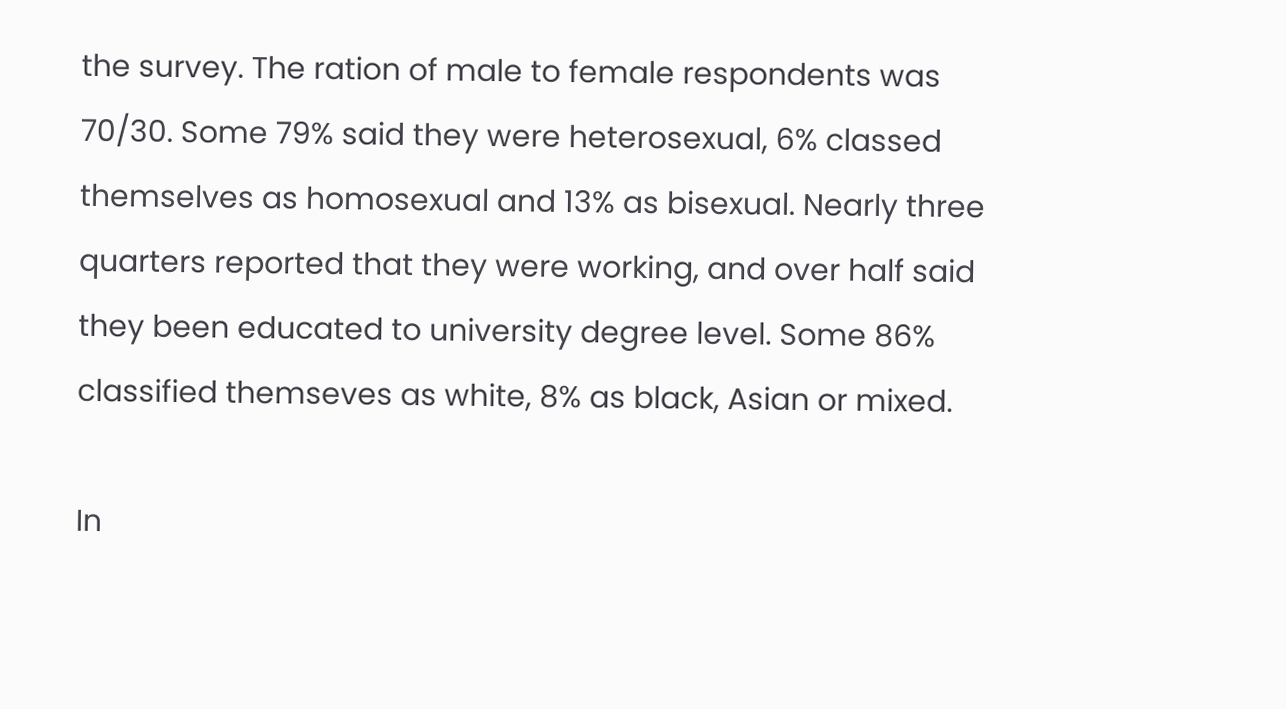the survey. The ration of male to female respondents was 70/30. Some 79% said they were heterosexual, 6% classed themselves as homosexual and 13% as bisexual. Nearly three quarters reported that they were working, and over half said they been educated to university degree level. Some 86% classified themseves as white, 8% as black, Asian or mixed.

In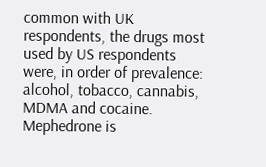common with UK respondents, the drugs most used by US respondents were, in order of prevalence: alcohol, tobacco, cannabis, MDMA and cocaine. Mephedrone is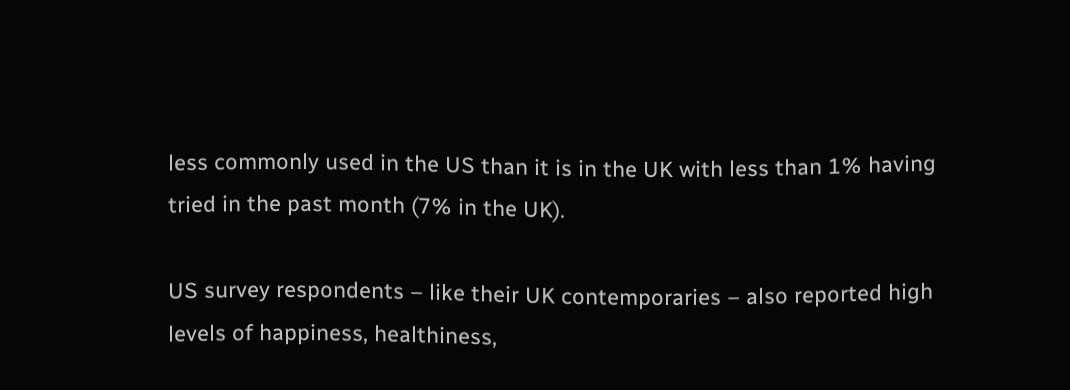less commonly used in the US than it is in the UK with less than 1% having tried in the past month (7% in the UK).

US survey respondents – like their UK contemporaries – also reported high levels of happiness, healthiness,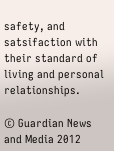safety, and satsifaction with their standard of living and personal relationships.

© Guardian News and Media 2012